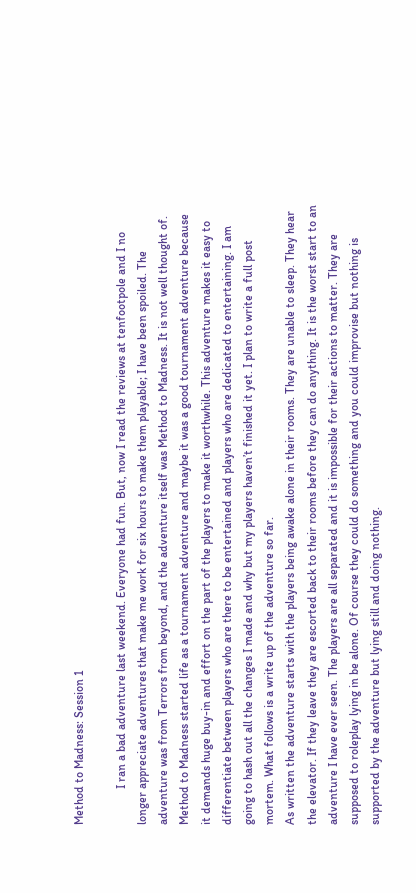Method to Madness: Session 1

            I ran a bad adventure last weekend. Everyone had fun. But, now I read the reviews at tenfootpole and I no longer appreciate adventures that make me work for six hours to make them playable; I have been spoiled. The adventure was from Terrors from beyond, and the adventure itself was Method to Madness. It is not well thought of.
Method to Madness started life as a tournament adventure and maybe it was a good tournament adventure because it demands huge buy-in and effort on the part of the players to make it worthwhile. This adventure makes it easy to differentiate between players who are there to be entertained and players who are dedicated to entertaining. I am going to hash out all the changes I made and why but my players haven’t finished it yet. I plan to write a full post mortem. What follows is a write up of the adventure so far.
As written the adventure starts with the players being awake alone in their rooms. They are unable to sleep. They hear the elevator. If they leave they are escorted back to their rooms before they can do anything. It is the worst start to an adventure I have ever seen. The players are all separated and it is impossible for their actions to matter. They are supposed to roleplay lying in be alone. Of course they could do something and you could improvise but nothing is supported by the adventure but lying still and doing nothing.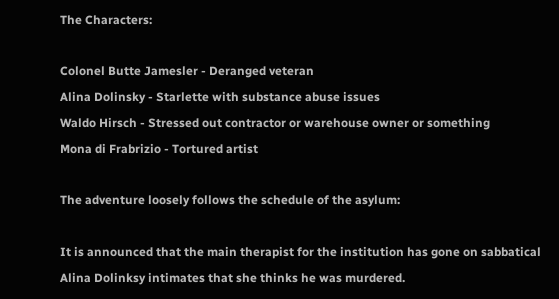The Characters:

Colonel Butte Jamesler - Deranged veteran
Alina Dolinsky - Starlette with substance abuse issues
Waldo Hirsch - Stressed out contractor or warehouse owner or something
Mona di Frabrizio - Tortured artist

The adventure loosely follows the schedule of the asylum:

It is announced that the main therapist for the institution has gone on sabbatical
Alina Dolinksy intimates that she thinks he was murdered.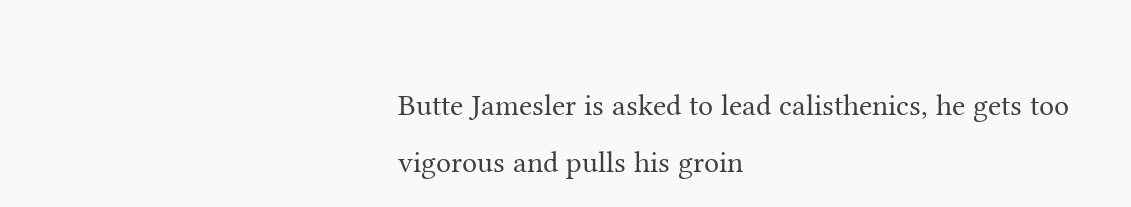Butte Jamesler is asked to lead calisthenics, he gets too vigorous and pulls his groin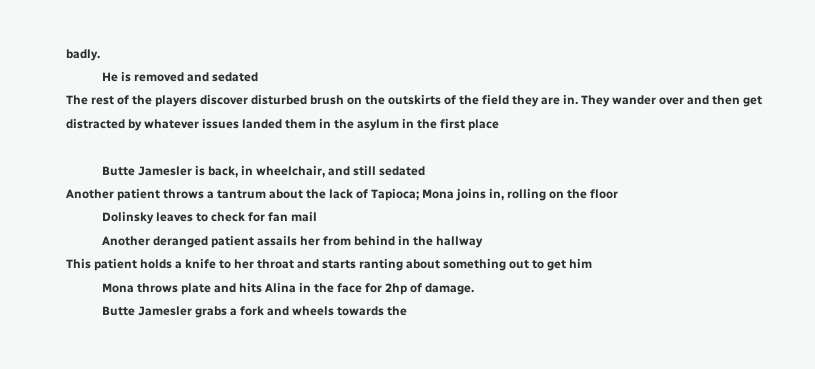badly.
            He is removed and sedated
The rest of the players discover disturbed brush on the outskirts of the field they are in. They wander over and then get distracted by whatever issues landed them in the asylum in the first place

            Butte Jamesler is back, in wheelchair, and still sedated
Another patient throws a tantrum about the lack of Tapioca; Mona joins in, rolling on the floor
            Dolinsky leaves to check for fan mail
            Another deranged patient assails her from behind in the hallway
This patient holds a knife to her throat and starts ranting about something out to get him
            Mona throws plate and hits Alina in the face for 2hp of damage.
            Butte Jamesler grabs a fork and wheels towards the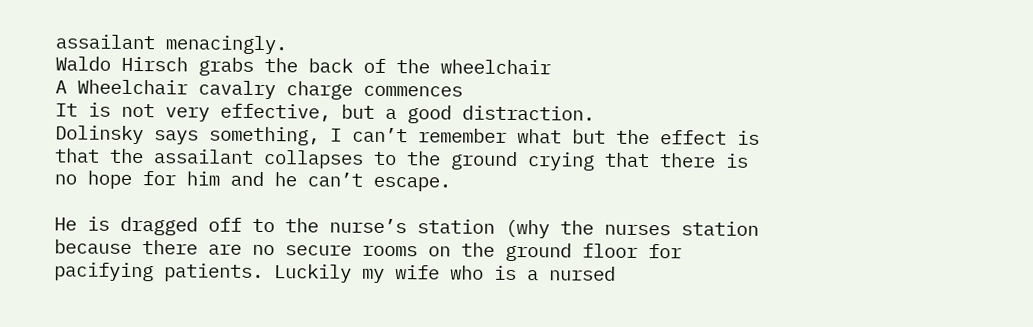assailant menacingly.
Waldo Hirsch grabs the back of the wheelchair
A Wheelchair cavalry charge commences
It is not very effective, but a good distraction.
Dolinsky says something, I can’t remember what but the effect is that the assailant collapses to the ground crying that there is no hope for him and he can’t escape.

He is dragged off to the nurse’s station (why the nurses station because there are no secure rooms on the ground floor for pacifying patients. Luckily my wife who is a nursed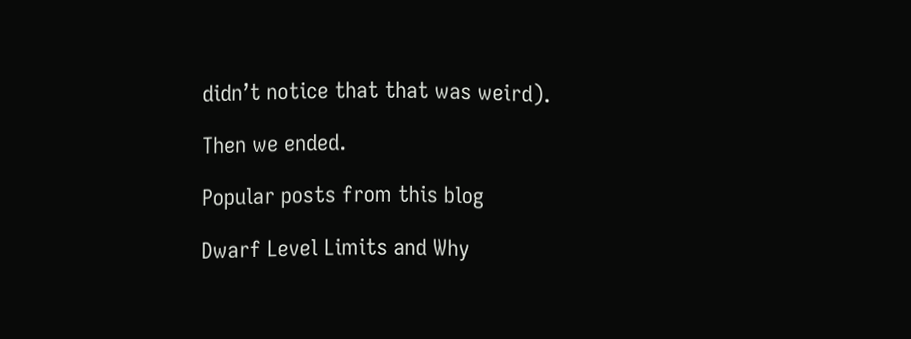didn’t notice that that was weird).

Then we ended.

Popular posts from this blog

Dwarf Level Limits and Why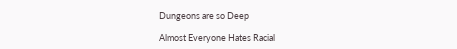Dungeons are so Deep

Almost Everyone Hates Racial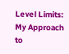Level Limits: My Approach to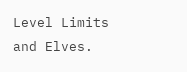Level Limits and Elves.